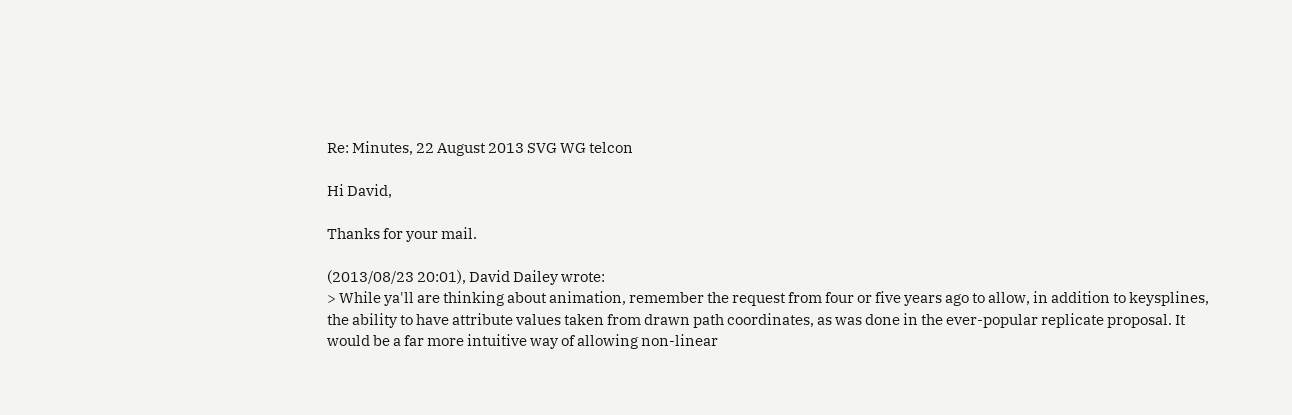Re: Minutes, 22 August 2013 SVG WG telcon

Hi David,

Thanks for your mail.

(2013/08/23 20:01), David Dailey wrote:
> While ya'll are thinking about animation, remember the request from four or five years ago to allow, in addition to keysplines, the ability to have attribute values taken from drawn path coordinates, as was done in the ever-popular replicate proposal. It would be a far more intuitive way of allowing non-linear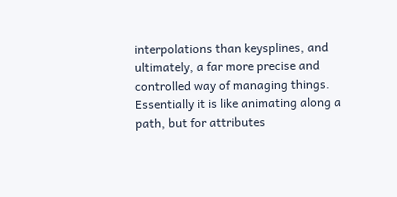interpolations than keysplines, and ultimately, a far more precise and controlled way of managing things. Essentially it is like animating along a path, but for attributes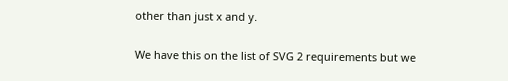other than just x and y.

We have this on the list of SVG 2 requirements but we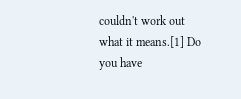couldn't work out
what it means.[1] Do you have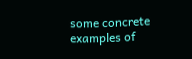some concrete examples of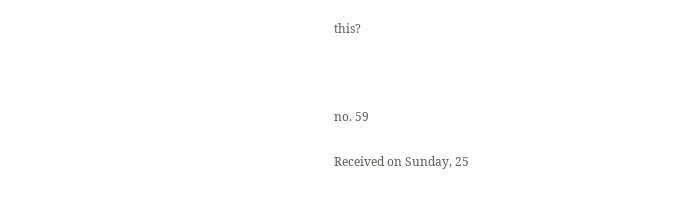this?



no. 59

Received on Sunday, 25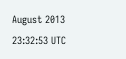August 2013 23:32:53 UTC